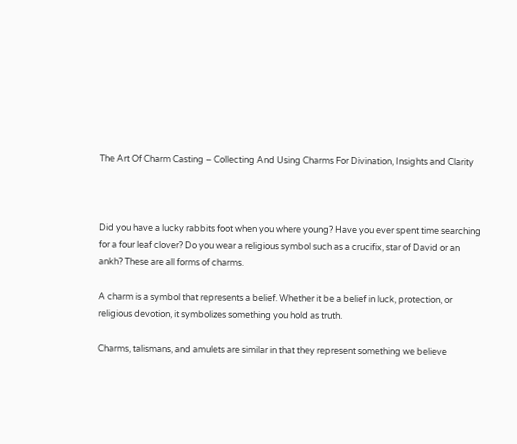The Art Of Charm Casting – Collecting And Using Charms For Divination, Insights and Clarity



Did you have a lucky rabbits foot when you where young? Have you ever spent time searching for a four leaf clover? Do you wear a religious symbol such as a crucifix, star of David or an ankh? These are all forms of charms.

A charm is a symbol that represents a belief. Whether it be a belief in luck, protection, or religious devotion, it symbolizes something you hold as truth.

Charms, talismans, and amulets are similar in that they represent something we believe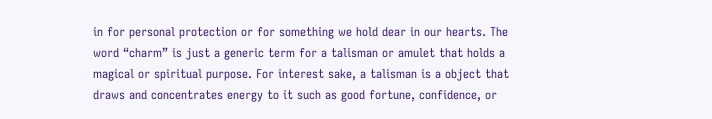in for personal protection or for something we hold dear in our hearts. The word “charm” is just a generic term for a talisman or amulet that holds a magical or spiritual purpose. For interest sake, a talisman is a object that draws and concentrates energy to it such as good fortune, confidence, or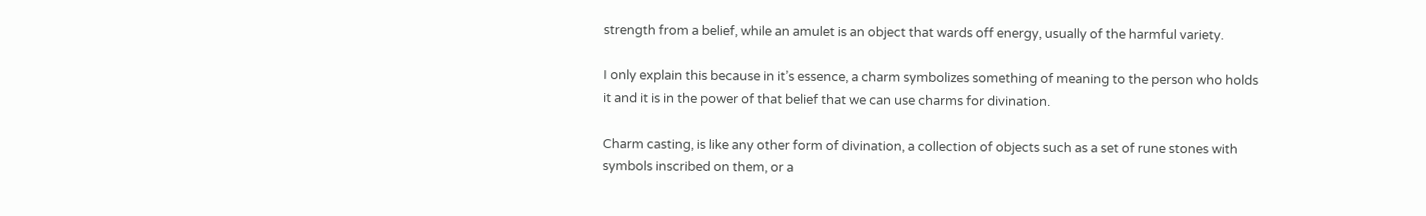strength from a belief, while an amulet is an object that wards off energy, usually of the harmful variety.

I only explain this because in it’s essence, a charm symbolizes something of meaning to the person who holds it and it is in the power of that belief that we can use charms for divination.

Charm casting, is like any other form of divination, a collection of objects such as a set of rune stones with symbols inscribed on them, or a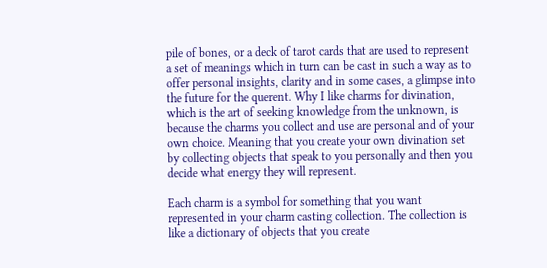pile of bones, or a deck of tarot cards that are used to represent a set of meanings which in turn can be cast in such a way as to offer personal insights, clarity and in some cases, a glimpse into the future for the querent. Why I like charms for divination, which is the art of seeking knowledge from the unknown, is because the charms you collect and use are personal and of your own choice. Meaning that you create your own divination set by collecting objects that speak to you personally and then you decide what energy they will represent.

Each charm is a symbol for something that you want represented in your charm casting collection. The collection is like a dictionary of objects that you create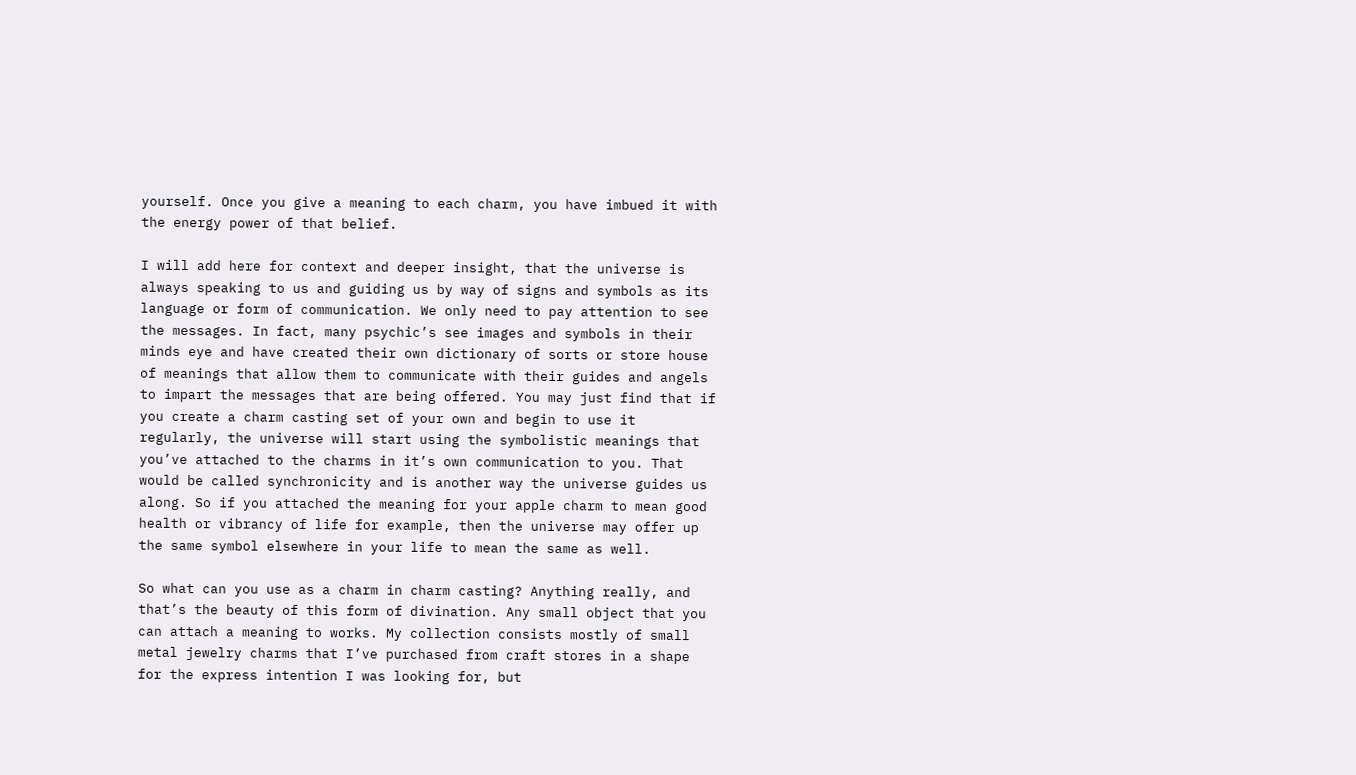yourself. Once you give a meaning to each charm, you have imbued it with the energy power of that belief.

I will add here for context and deeper insight, that the universe is always speaking to us and guiding us by way of signs and symbols as its language or form of communication. We only need to pay attention to see the messages. In fact, many psychic’s see images and symbols in their minds eye and have created their own dictionary of sorts or store house of meanings that allow them to communicate with their guides and angels to impart the messages that are being offered. You may just find that if you create a charm casting set of your own and begin to use it regularly, the universe will start using the symbolistic meanings that you’ve attached to the charms in it’s own communication to you. That would be called synchronicity and is another way the universe guides us along. So if you attached the meaning for your apple charm to mean good health or vibrancy of life for example, then the universe may offer up the same symbol elsewhere in your life to mean the same as well.

So what can you use as a charm in charm casting? Anything really, and that’s the beauty of this form of divination. Any small object that you can attach a meaning to works. My collection consists mostly of small metal jewelry charms that I’ve purchased from craft stores in a shape for the express intention I was looking for, but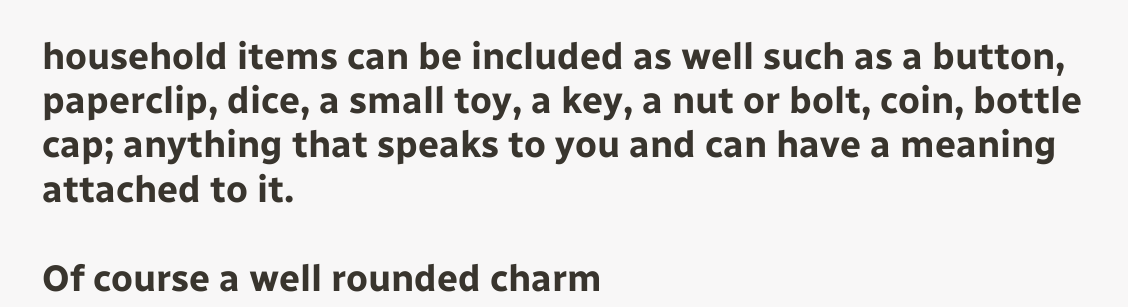household items can be included as well such as a button, paperclip, dice, a small toy, a key, a nut or bolt, coin, bottle cap; anything that speaks to you and can have a meaning attached to it.

Of course a well rounded charm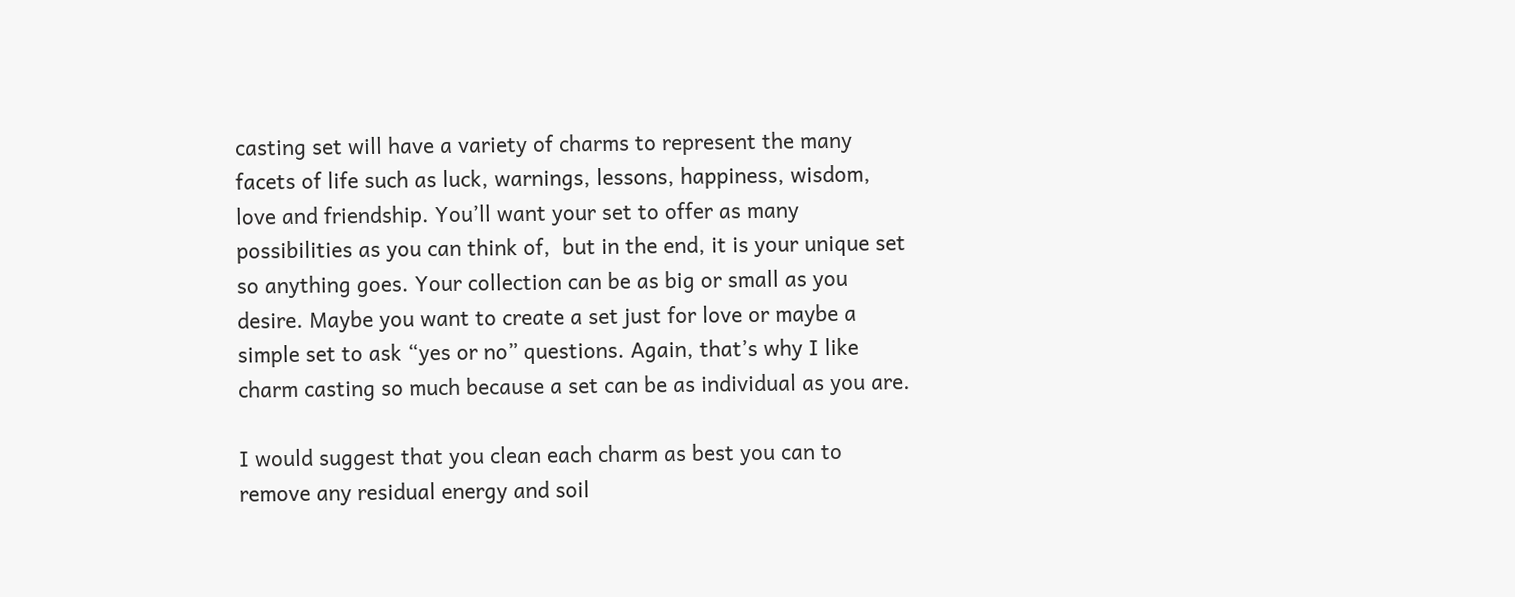casting set will have a variety of charms to represent the many facets of life such as luck, warnings, lessons, happiness, wisdom, love and friendship. You’ll want your set to offer as many possibilities as you can think of,  but in the end, it is your unique set so anything goes. Your collection can be as big or small as you desire. Maybe you want to create a set just for love or maybe a simple set to ask “yes or no” questions. Again, that’s why I like charm casting so much because a set can be as individual as you are.

I would suggest that you clean each charm as best you can to remove any residual energy and soil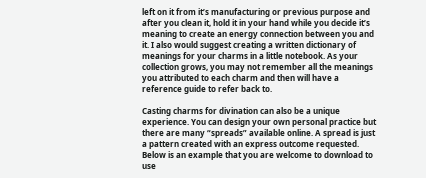left on it from it’s manufacturing or previous purpose and after you clean it, hold it in your hand while you decide it’s meaning to create an energy connection between you and it. I also would suggest creating a written dictionary of meanings for your charms in a little notebook. As your collection grows, you may not remember all the meanings you attributed to each charm and then will have a reference guide to refer back to.

Casting charms for divination can also be a unique experience. You can design your own personal practice but there are many “spreads” available online. A spread is just a pattern created with an express outcome requested. Below is an example that you are welcome to download to use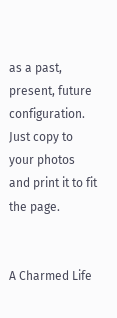as a past, present, future configuration. Just copy to your photos and print it to fit the page.


A Charmed Life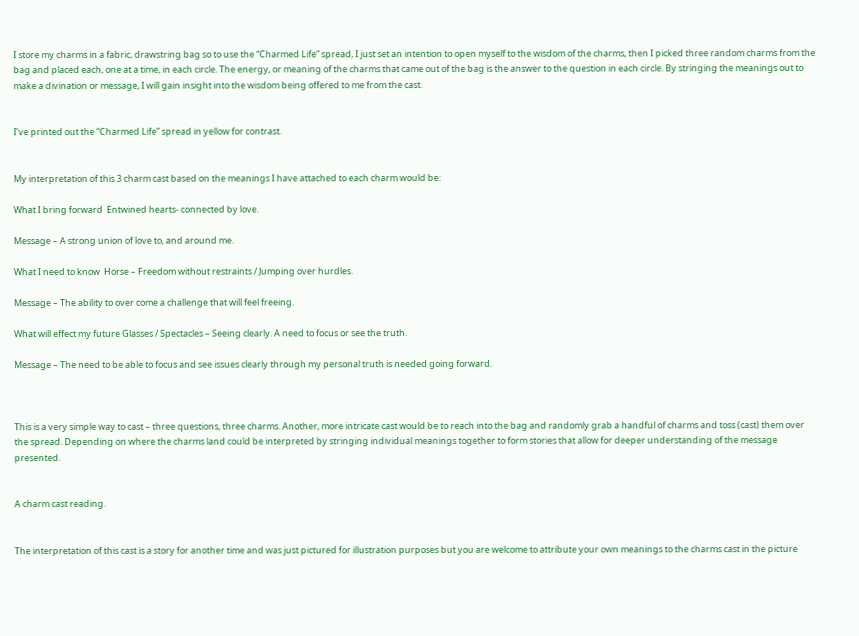I store my charms in a fabric, drawstring bag so to use the “Charmed Life” spread, I just set an intention to open myself to the wisdom of the charms, then I picked three random charms from the bag and placed each, one at a time, in each circle. The energy, or meaning of the charms that came out of the bag is the answer to the question in each circle. By stringing the meanings out to make a divination or message, I will gain insight into the wisdom being offered to me from the cast.


I’ve printed out the “Charmed Life” spread in yellow for contrast.


My interpretation of this 3 charm cast based on the meanings I have attached to each charm would be:

What I bring forward  Entwined hearts- connected by love.

Message – A strong union of love to, and around me.

What I need to know  Horse – Freedom without restraints / Jumping over hurdles.

Message – The ability to over come a challenge that will feel freeing.

What will effect my future Glasses / Spectacles – Seeing clearly. A need to focus or see the truth.

Message – The need to be able to focus and see issues clearly through my personal truth is needed going forward.



This is a very simple way to cast – three questions, three charms. Another, more intricate cast would be to reach into the bag and randomly grab a handful of charms and toss (cast) them over the spread. Depending on where the charms land could be interpreted by stringing individual meanings together to form stories that allow for deeper understanding of the message presented.


A charm cast reading.


The interpretation of this cast is a story for another time and was just pictured for illustration purposes but you are welcome to attribute your own meanings to the charms cast in the picture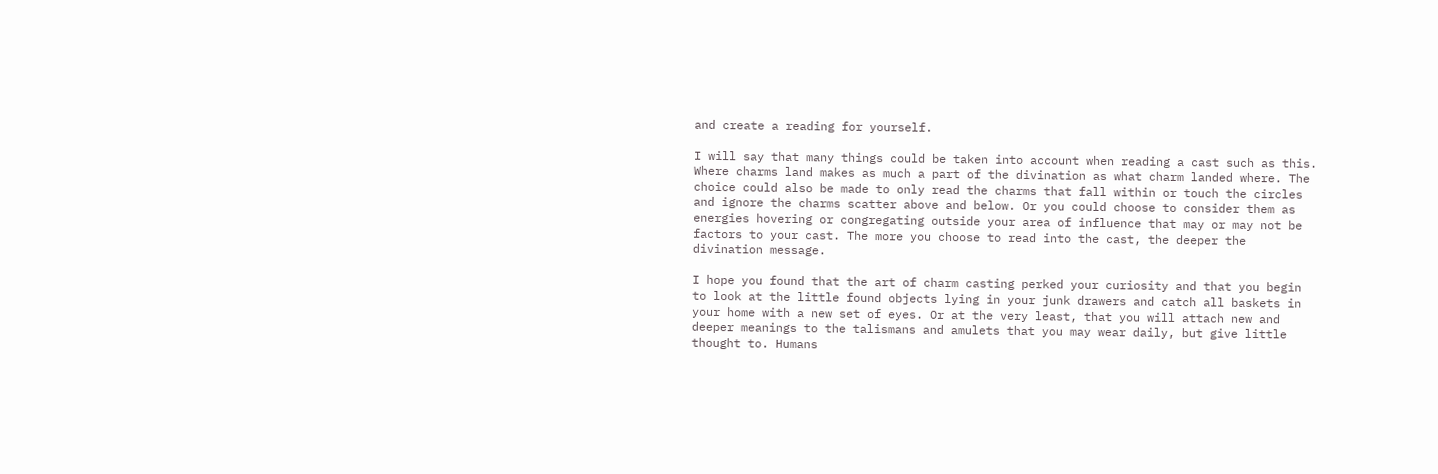and create a reading for yourself.

I will say that many things could be taken into account when reading a cast such as this. Where charms land makes as much a part of the divination as what charm landed where. The choice could also be made to only read the charms that fall within or touch the circles and ignore the charms scatter above and below. Or you could choose to consider them as energies hovering or congregating outside your area of influence that may or may not be factors to your cast. The more you choose to read into the cast, the deeper the divination message.

I hope you found that the art of charm casting perked your curiosity and that you begin to look at the little found objects lying in your junk drawers and catch all baskets in your home with a new set of eyes. Or at the very least, that you will attach new and deeper meanings to the talismans and amulets that you may wear daily, but give little thought to. Humans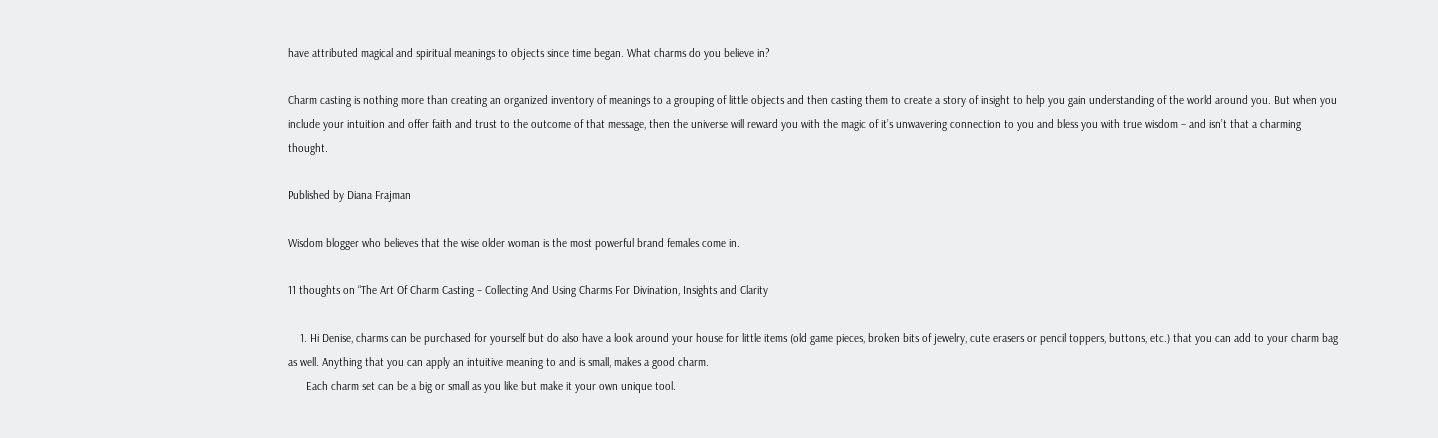have attributed magical and spiritual meanings to objects since time began. What charms do you believe in?

Charm casting is nothing more than creating an organized inventory of meanings to a grouping of little objects and then casting them to create a story of insight to help you gain understanding of the world around you. But when you include your intuition and offer faith and trust to the outcome of that message, then the universe will reward you with the magic of it’s unwavering connection to you and bless you with true wisdom – and isn’t that a charming thought.

Published by Diana Frajman

Wisdom blogger who believes that the wise older woman is the most powerful brand females come in.

11 thoughts on “The Art Of Charm Casting – Collecting And Using Charms For Divination, Insights and Clarity

    1. Hi Denise, charms can be purchased for yourself but do also have a look around your house for little items (old game pieces, broken bits of jewelry, cute erasers or pencil toppers, buttons, etc.) that you can add to your charm bag as well. Anything that you can apply an intuitive meaning to and is small, makes a good charm.
      Each charm set can be a big or small as you like but make it your own unique tool.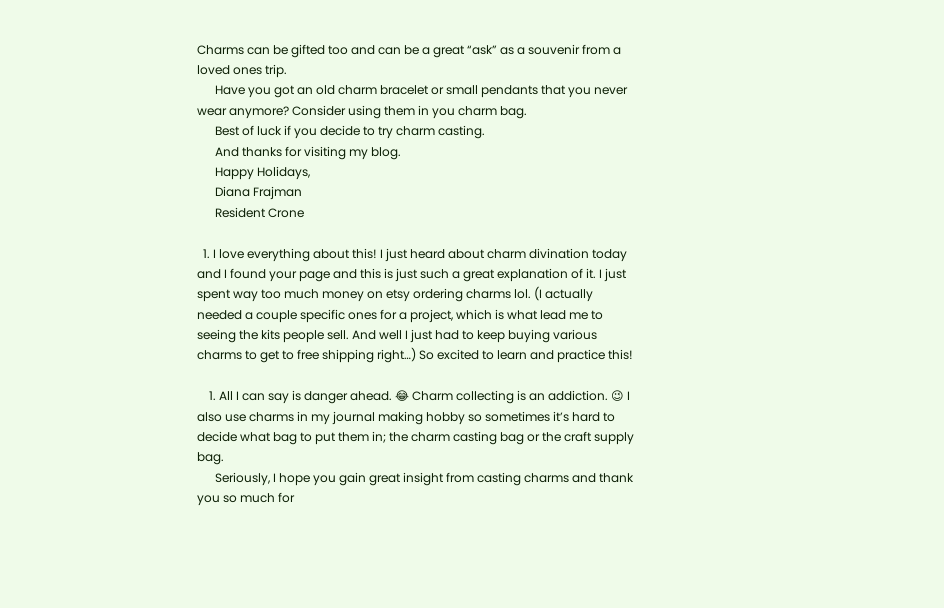Charms can be gifted too and can be a great “ask” as a souvenir from a loved ones trip.
      Have you got an old charm bracelet or small pendants that you never wear anymore? Consider using them in you charm bag.
      Best of luck if you decide to try charm casting.
      And thanks for visiting my blog.
      Happy Holidays,
      Diana Frajman
      Resident Crone

  1. I love everything about this! I just heard about charm divination today and I found your page and this is just such a great explanation of it. I just spent way too much money on etsy ordering charms lol. (I actually needed a couple specific ones for a project, which is what lead me to seeing the kits people sell. And well I just had to keep buying various charms to get to free shipping right…) So excited to learn and practice this!

    1. All I can say is danger ahead. 😂 Charm collecting is an addiction. 😉 I also use charms in my journal making hobby so sometimes it’s hard to decide what bag to put them in; the charm casting bag or the craft supply bag.
      Seriously, I hope you gain great insight from casting charms and thank you so much for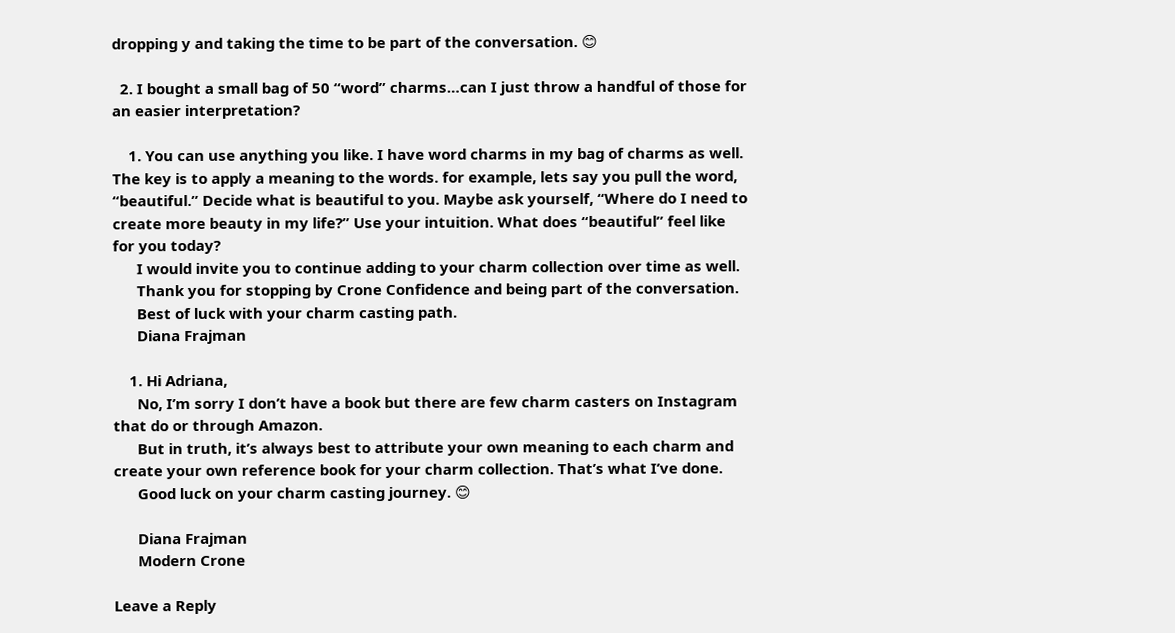dropping y and taking the time to be part of the conversation. 😊

  2. I bought a small bag of 50 “word” charms…can I just throw a handful of those for an easier interpretation?

    1. You can use anything you like. I have word charms in my bag of charms as well. The key is to apply a meaning to the words. for example, lets say you pull the word, “beautiful.” Decide what is beautiful to you. Maybe ask yourself, “Where do I need to create more beauty in my life?” Use your intuition. What does “beautiful” feel like for you today?
      I would invite you to continue adding to your charm collection over time as well.
      Thank you for stopping by Crone Confidence and being part of the conversation.
      Best of luck with your charm casting path.
      Diana Frajman

    1. Hi Adriana,
      No, I’m sorry I don’t have a book but there are few charm casters on Instagram that do or through Amazon.
      But in truth, it’s always best to attribute your own meaning to each charm and create your own reference book for your charm collection. That’s what I’ve done.
      Good luck on your charm casting journey. 😊

      Diana Frajman
      Modern Crone

Leave a Reply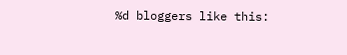%d bloggers like this: